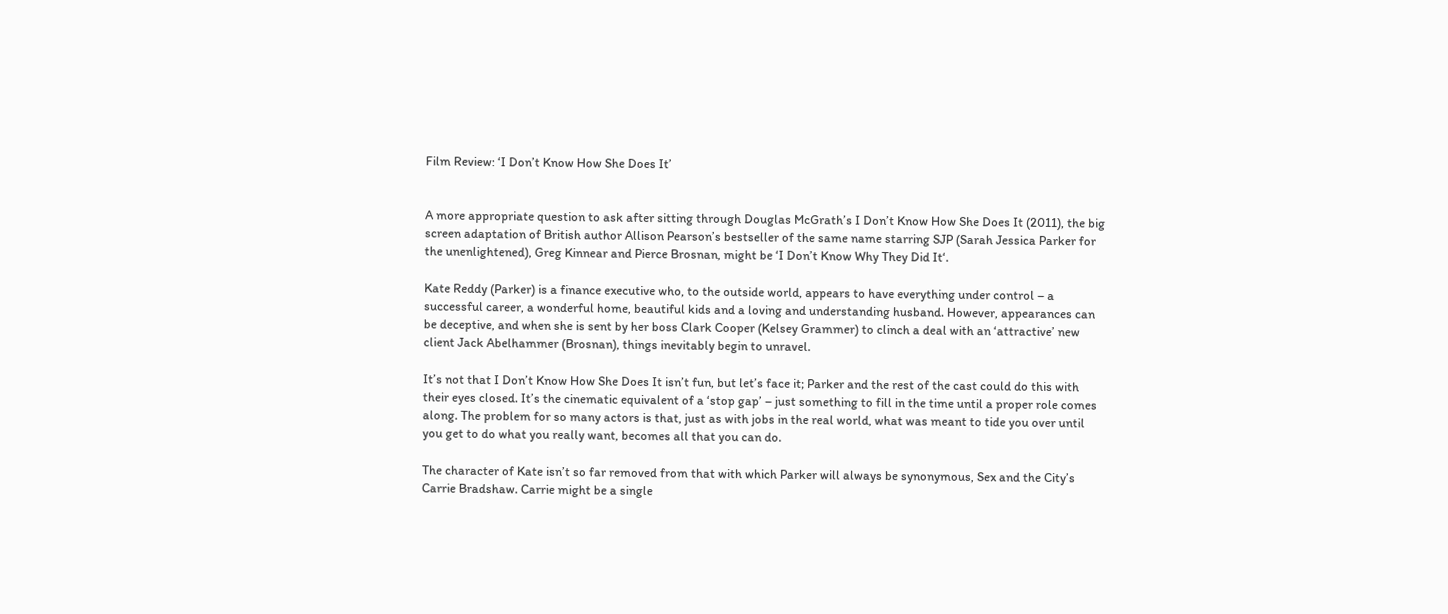Film Review: ‘I Don’t Know How She Does It’


A more appropriate question to ask after sitting through Douglas McGrath’s I Don’t Know How She Does It (2011), the big screen adaptation of British author Allison Pearson’s bestseller of the same name starring SJP (Sarah Jessica Parker for the unenlightened), Greg Kinnear and Pierce Brosnan, might be ‘I Don’t Know Why They Did It‘.

Kate Reddy (Parker) is a finance executive who, to the outside world, appears to have everything under control – a successful career, a wonderful home, beautiful kids and a loving and understanding husband. However, appearances can be deceptive, and when she is sent by her boss Clark Cooper (Kelsey Grammer) to clinch a deal with an ‘attractive’ new client Jack Abelhammer (Brosnan), things inevitably begin to unravel.

It’s not that I Don’t Know How She Does It isn’t fun, but let’s face it; Parker and the rest of the cast could do this with their eyes closed. It’s the cinematic equivalent of a ‘stop gap’ – just something to fill in the time until a proper role comes along. The problem for so many actors is that, just as with jobs in the real world, what was meant to tide you over until you get to do what you really want, becomes all that you can do.

The character of Kate isn’t so far removed from that with which Parker will always be synonymous, Sex and the City’s Carrie Bradshaw. Carrie might be a single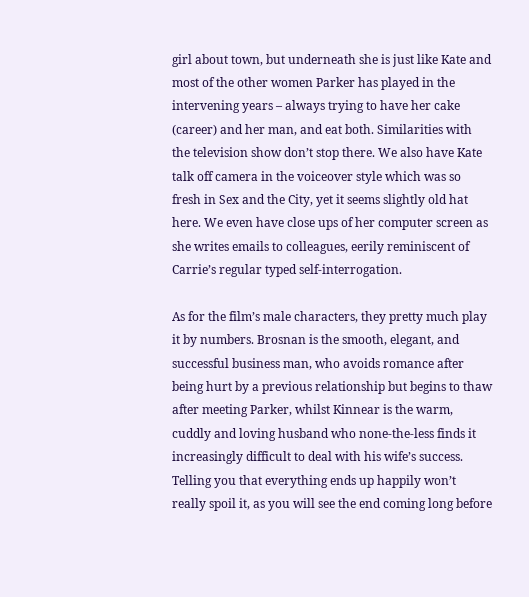girl about town, but underneath she is just like Kate and most of the other women Parker has played in the intervening years – always trying to have her cake (career) and her man, and eat both. Similarities with the television show don’t stop there. We also have Kate talk off camera in the voiceover style which was so fresh in Sex and the City, yet it seems slightly old hat here. We even have close ups of her computer screen as she writes emails to colleagues, eerily reminiscent of Carrie’s regular typed self-interrogation.

As for the film’s male characters, they pretty much play it by numbers. Brosnan is the smooth, elegant, and successful business man, who avoids romance after being hurt by a previous relationship but begins to thaw after meeting Parker, whilst Kinnear is the warm, cuddly and loving husband who none-the-less finds it increasingly difficult to deal with his wife’s success. Telling you that everything ends up happily won’t really spoil it, as you will see the end coming long before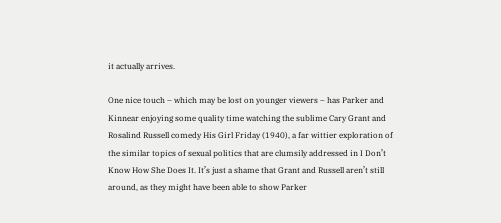it actually arrives.

One nice touch – which may be lost on younger viewers – has Parker and Kinnear enjoying some quality time watching the sublime Cary Grant and Rosalind Russell comedy His Girl Friday (1940), a far wittier exploration of the similar topics of sexual politics that are clumsily addressed in I Don’t Know How She Does It. It’s just a shame that Grant and Russell aren’t still around, as they might have been able to show Parker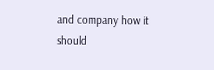and company how it should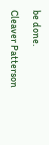be done.

Cleaver Patterson